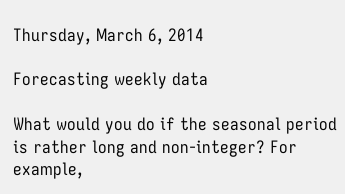Thursday, March 6, 2014

Forecasting weekly data

What would you do if the seasonal period is rather long and non-integer? For example,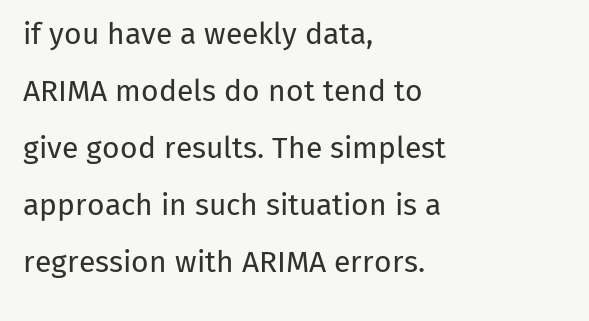if you have a weekly data, ARIMA models do not tend to give good results. The simplest approach in such situation is a regression with ARIMA errors.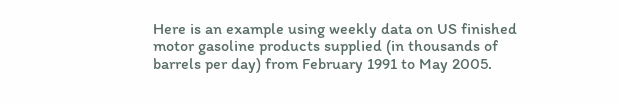Here is an example using weekly data on US finished motor gasoline products supplied (in thousands of barrels per day) from February 1991 to May 2005.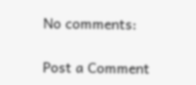No comments:

Post a Comment